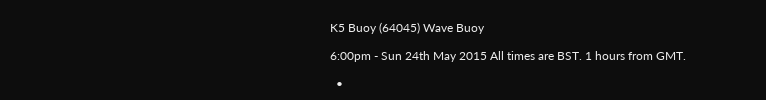K5 Buoy (64045) Wave Buoy

6:00pm - Sun 24th May 2015 All times are BST. 1 hours from GMT.

  •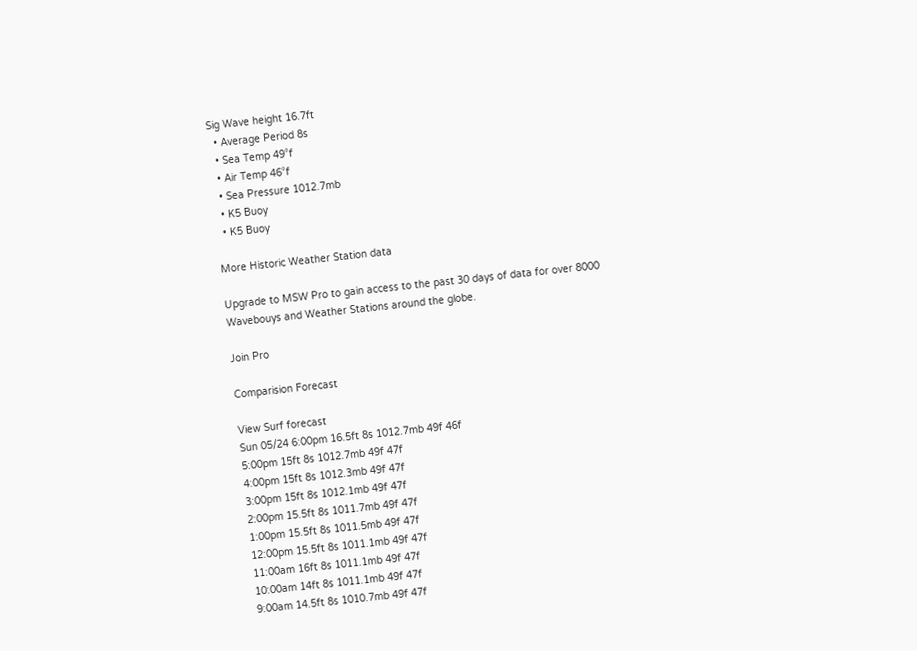Sig Wave height 16.7ft
  • Average Period 8s
  • Sea Temp 49°f
  • Air Temp 46°f
  • Sea Pressure 1012.7mb
  • K5 Buoy
  • K5 Buoy

More Historic Weather Station data

Upgrade to MSW Pro to gain access to the past 30 days of data for over 8000 Wavebouys and Weather Stations around the globe.

Join Pro

Comparision Forecast

View Surf forecast
Sun 05/24 6:00pm 16.5ft 8s 1012.7mb 49f 46f
5:00pm 15ft 8s 1012.7mb 49f 47f
4:00pm 15ft 8s 1012.3mb 49f 47f
3:00pm 15ft 8s 1012.1mb 49f 47f
2:00pm 15.5ft 8s 1011.7mb 49f 47f
1:00pm 15.5ft 8s 1011.5mb 49f 47f
12:00pm 15.5ft 8s 1011.1mb 49f 47f
11:00am 16ft 8s 1011.1mb 49f 47f
10:00am 14ft 8s 1011.1mb 49f 47f
9:00am 14.5ft 8s 1010.7mb 49f 47f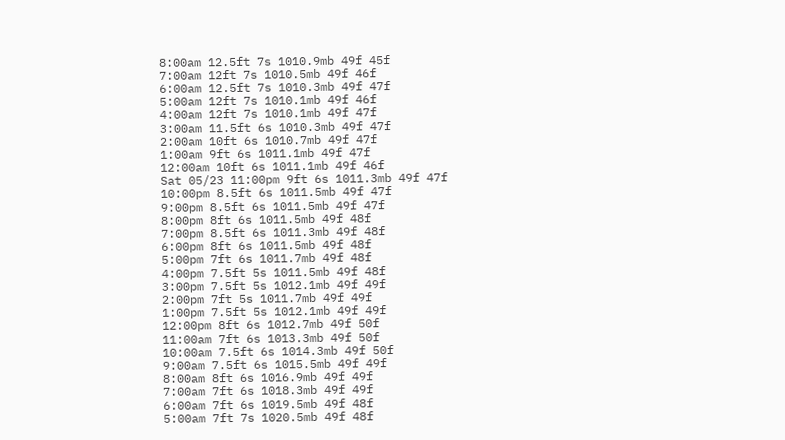8:00am 12.5ft 7s 1010.9mb 49f 45f
7:00am 12ft 7s 1010.5mb 49f 46f
6:00am 12.5ft 7s 1010.3mb 49f 47f
5:00am 12ft 7s 1010.1mb 49f 46f
4:00am 12ft 7s 1010.1mb 49f 47f
3:00am 11.5ft 6s 1010.3mb 49f 47f
2:00am 10ft 6s 1010.7mb 49f 47f
1:00am 9ft 6s 1011.1mb 49f 47f
12:00am 10ft 6s 1011.1mb 49f 46f
Sat 05/23 11:00pm 9ft 6s 1011.3mb 49f 47f
10:00pm 8.5ft 6s 1011.5mb 49f 47f
9:00pm 8.5ft 6s 1011.5mb 49f 47f
8:00pm 8ft 6s 1011.5mb 49f 48f
7:00pm 8.5ft 6s 1011.3mb 49f 48f
6:00pm 8ft 6s 1011.5mb 49f 48f
5:00pm 7ft 6s 1011.7mb 49f 48f
4:00pm 7.5ft 5s 1011.5mb 49f 48f
3:00pm 7.5ft 5s 1012.1mb 49f 49f
2:00pm 7ft 5s 1011.7mb 49f 49f
1:00pm 7.5ft 5s 1012.1mb 49f 49f
12:00pm 8ft 6s 1012.7mb 49f 50f
11:00am 7ft 6s 1013.3mb 49f 50f
10:00am 7.5ft 6s 1014.3mb 49f 50f
9:00am 7.5ft 6s 1015.5mb 49f 49f
8:00am 8ft 6s 1016.9mb 49f 49f
7:00am 7ft 6s 1018.3mb 49f 49f
6:00am 7ft 6s 1019.5mb 49f 48f
5:00am 7ft 7s 1020.5mb 49f 48f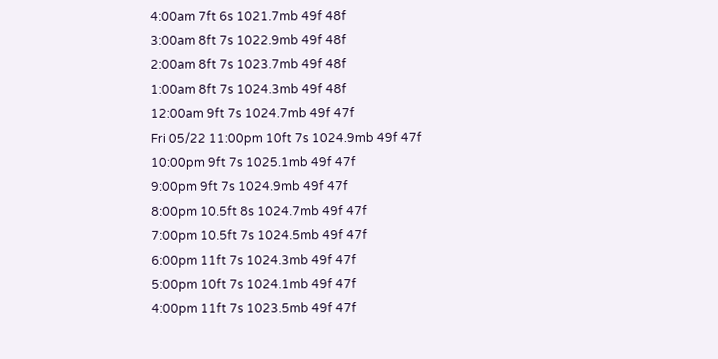4:00am 7ft 6s 1021.7mb 49f 48f
3:00am 8ft 7s 1022.9mb 49f 48f
2:00am 8ft 7s 1023.7mb 49f 48f
1:00am 8ft 7s 1024.3mb 49f 48f
12:00am 9ft 7s 1024.7mb 49f 47f
Fri 05/22 11:00pm 10ft 7s 1024.9mb 49f 47f
10:00pm 9ft 7s 1025.1mb 49f 47f
9:00pm 9ft 7s 1024.9mb 49f 47f
8:00pm 10.5ft 8s 1024.7mb 49f 47f
7:00pm 10.5ft 7s 1024.5mb 49f 47f
6:00pm 11ft 7s 1024.3mb 49f 47f
5:00pm 10ft 7s 1024.1mb 49f 47f
4:00pm 11ft 7s 1023.5mb 49f 47f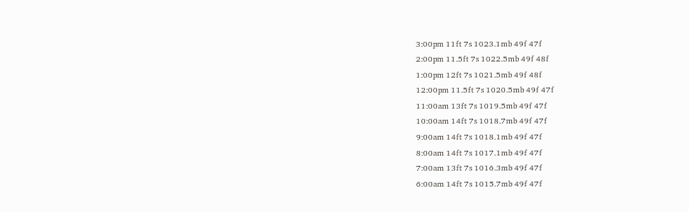3:00pm 11ft 7s 1023.1mb 49f 47f
2:00pm 11.5ft 7s 1022.5mb 49f 48f
1:00pm 12ft 7s 1021.5mb 49f 48f
12:00pm 11.5ft 7s 1020.5mb 49f 47f
11:00am 13ft 7s 1019.5mb 49f 47f
10:00am 14ft 7s 1018.7mb 49f 47f
9:00am 14ft 7s 1018.1mb 49f 47f
8:00am 14ft 7s 1017.1mb 49f 47f
7:00am 13ft 7s 1016.3mb 49f 47f
6:00am 14ft 7s 1015.7mb 49f 47f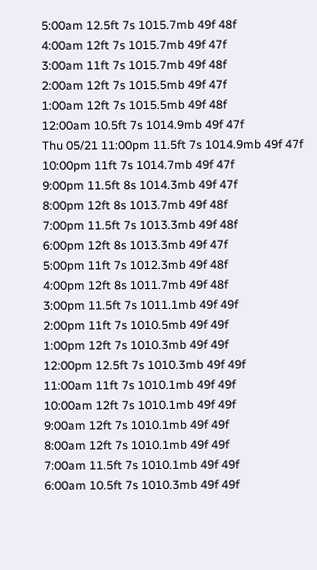5:00am 12.5ft 7s 1015.7mb 49f 48f
4:00am 12ft 7s 1015.7mb 49f 47f
3:00am 11ft 7s 1015.7mb 49f 48f
2:00am 12ft 7s 1015.5mb 49f 47f
1:00am 12ft 7s 1015.5mb 49f 48f
12:00am 10.5ft 7s 1014.9mb 49f 47f
Thu 05/21 11:00pm 11.5ft 7s 1014.9mb 49f 47f
10:00pm 11ft 7s 1014.7mb 49f 47f
9:00pm 11.5ft 8s 1014.3mb 49f 47f
8:00pm 12ft 8s 1013.7mb 49f 48f
7:00pm 11.5ft 7s 1013.3mb 49f 48f
6:00pm 12ft 8s 1013.3mb 49f 47f
5:00pm 11ft 7s 1012.3mb 49f 48f
4:00pm 12ft 8s 1011.7mb 49f 48f
3:00pm 11.5ft 7s 1011.1mb 49f 49f
2:00pm 11ft 7s 1010.5mb 49f 49f
1:00pm 12ft 7s 1010.3mb 49f 49f
12:00pm 12.5ft 7s 1010.3mb 49f 49f
11:00am 11ft 7s 1010.1mb 49f 49f
10:00am 12ft 7s 1010.1mb 49f 49f
9:00am 12ft 7s 1010.1mb 49f 49f
8:00am 12ft 7s 1010.1mb 49f 49f
7:00am 11.5ft 7s 1010.1mb 49f 49f
6:00am 10.5ft 7s 1010.3mb 49f 49f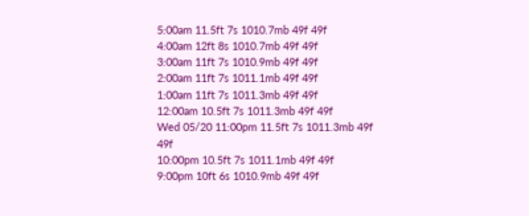5:00am 11.5ft 7s 1010.7mb 49f 49f
4:00am 12ft 8s 1010.7mb 49f 49f
3:00am 11ft 7s 1010.9mb 49f 49f
2:00am 11ft 7s 1011.1mb 49f 49f
1:00am 11ft 7s 1011.3mb 49f 49f
12:00am 10.5ft 7s 1011.3mb 49f 49f
Wed 05/20 11:00pm 11.5ft 7s 1011.3mb 49f 49f
10:00pm 10.5ft 7s 1011.1mb 49f 49f
9:00pm 10ft 6s 1010.9mb 49f 49f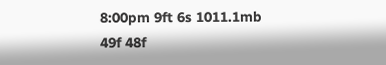8:00pm 9ft 6s 1011.1mb 49f 48f